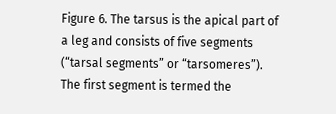Figure 6. The tarsus is the apical part of a leg and consists of five segments (“tarsal segments” or “tarsomeres”). The first segment is termed the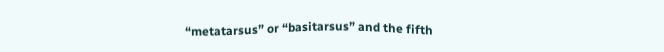“metatarsus” or “basitarsus” and the fifth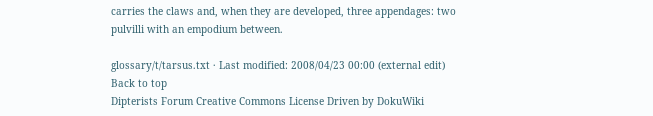carries the claws and, when they are developed, three appendages: two pulvilli with an empodium between.

glossary/t/tarsus.txt · Last modified: 2008/04/23 00:00 (external edit)     Back to top
Dipterists Forum Creative Commons License Driven by DokuWiki